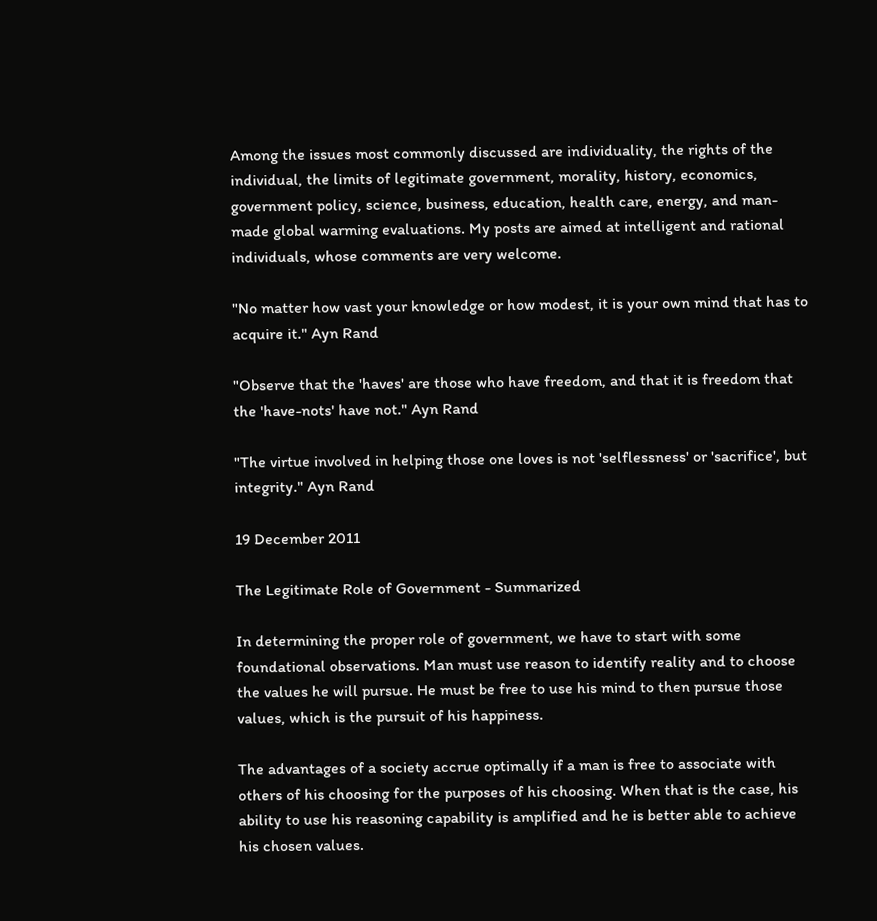Among the issues most commonly discussed are individuality, the rights of the individual, the limits of legitimate government, morality, history, economics, government policy, science, business, education, health care, energy, and man-made global warming evaluations. My posts are aimed at intelligent and rational individuals, whose comments are very welcome.

"No matter how vast your knowledge or how modest, it is your own mind that has to acquire it." Ayn Rand

"Observe that the 'haves' are those who have freedom, and that it is freedom that the 'have-nots' have not." Ayn Rand

"The virtue involved in helping those one loves is not 'selflessness' or 'sacrifice', but integrity." Ayn Rand

19 December 2011

The Legitimate Role of Government - Summarized

In determining the proper role of government, we have to start with some foundational observations. Man must use reason to identify reality and to choose the values he will pursue. He must be free to use his mind to then pursue those values, which is the pursuit of his happiness.

The advantages of a society accrue optimally if a man is free to associate with others of his choosing for the purposes of his choosing. When that is the case, his ability to use his reasoning capability is amplified and he is better able to achieve his chosen values.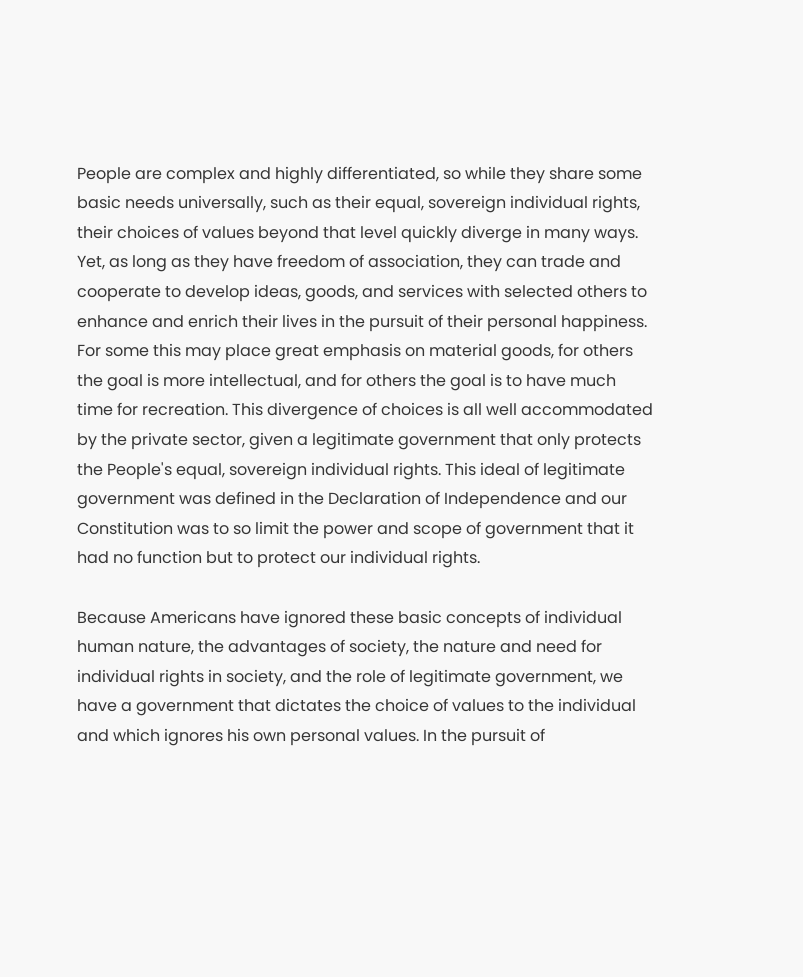People are complex and highly differentiated, so while they share some basic needs universally, such as their equal, sovereign individual rights, their choices of values beyond that level quickly diverge in many ways. Yet, as long as they have freedom of association, they can trade and cooperate to develop ideas, goods, and services with selected others to enhance and enrich their lives in the pursuit of their personal happiness. For some this may place great emphasis on material goods, for others the goal is more intellectual, and for others the goal is to have much time for recreation. This divergence of choices is all well accommodated by the private sector, given a legitimate government that only protects the People's equal, sovereign individual rights. This ideal of legitimate government was defined in the Declaration of Independence and our Constitution was to so limit the power and scope of government that it had no function but to protect our individual rights.

Because Americans have ignored these basic concepts of individual human nature, the advantages of society, the nature and need for individual rights in society, and the role of legitimate government, we have a government that dictates the choice of values to the individual and which ignores his own personal values. In the pursuit of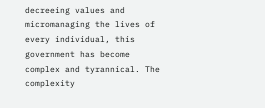decreeing values and micromanaging the lives of every individual, this government has become complex and tyrannical. The complexity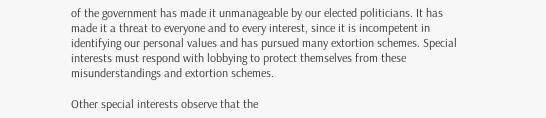of the government has made it unmanageable by our elected politicians. It has made it a threat to everyone and to every interest, since it is incompetent in identifying our personal values and has pursued many extortion schemes. Special interests must respond with lobbying to protect themselves from these misunderstandings and extortion schemes.

Other special interests observe that the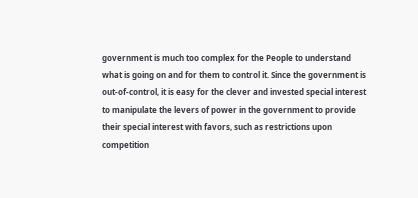government is much too complex for the People to understand what is going on and for them to control it. Since the government is out-of-control, it is easy for the clever and invested special interest to manipulate the levers of power in the government to provide their special interest with favors, such as restrictions upon competition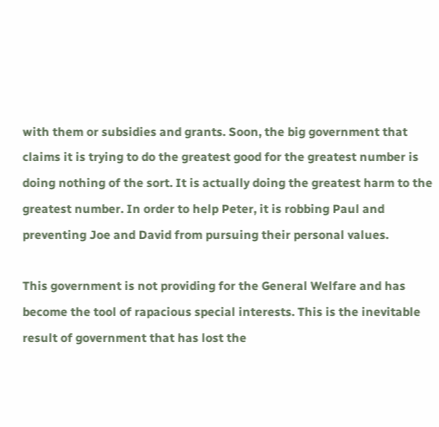with them or subsidies and grants. Soon, the big government that claims it is trying to do the greatest good for the greatest number is doing nothing of the sort. It is actually doing the greatest harm to the greatest number. In order to help Peter, it is robbing Paul and preventing Joe and David from pursuing their personal values.

This government is not providing for the General Welfare and has become the tool of rapacious special interests. This is the inevitable result of government that has lost the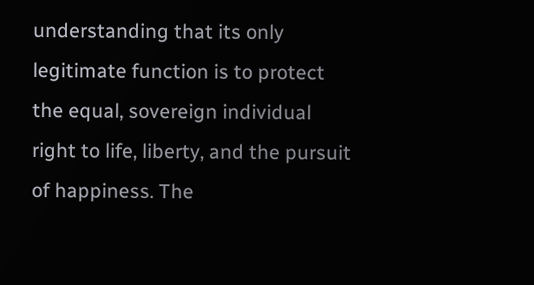understanding that its only legitimate function is to protect the equal, sovereign individual right to life, liberty, and the pursuit of happiness. The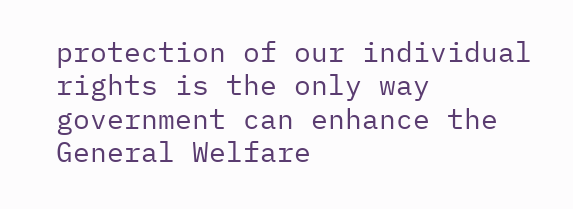protection of our individual rights is the only way government can enhance the General Welfare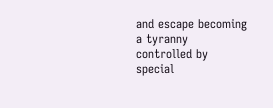and escape becoming a tyranny controlled by special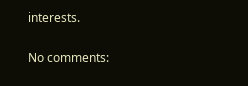interests.

No comments: